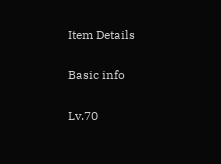Item Details

Basic info

Lv.70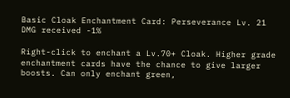Basic Cloak Enchantment Card: Perseverance Lv. 21
DMG received -1%

Right-click to enchant a Lv.70+ Cloak. Higher grade enchantment cards have the chance to give larger boosts. Can only enchant green,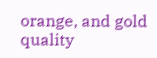orange, and gold quality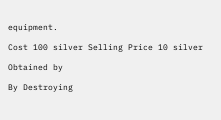equipment.

Cost 100 silver Selling Price 10 silver

Obtained by

By Destroying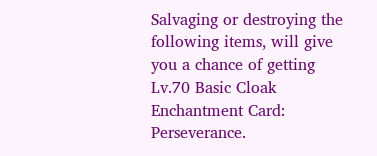Salvaging or destroying the following items, will give you a chance of getting Lv.70 Basic Cloak Enchantment Card: Perseverance.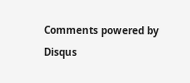Comments powered by Disqus